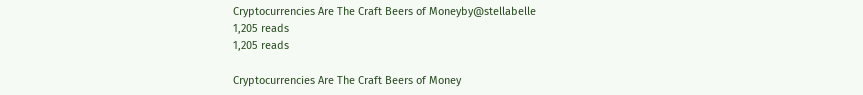Cryptocurrencies Are The Craft Beers of Moneyby@stellabelle
1,205 reads
1,205 reads

Cryptocurrencies Are The Craft Beers of Money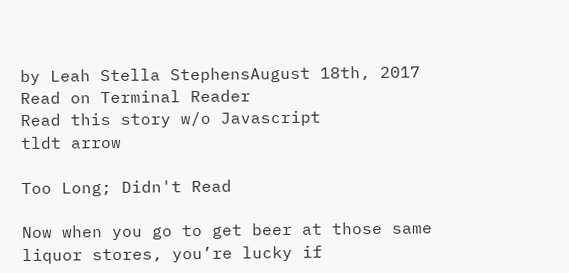by Leah Stella StephensAugust 18th, 2017
Read on Terminal Reader
Read this story w/o Javascript
tldt arrow

Too Long; Didn't Read

Now when you go to get beer at those same liquor stores, you’re lucky if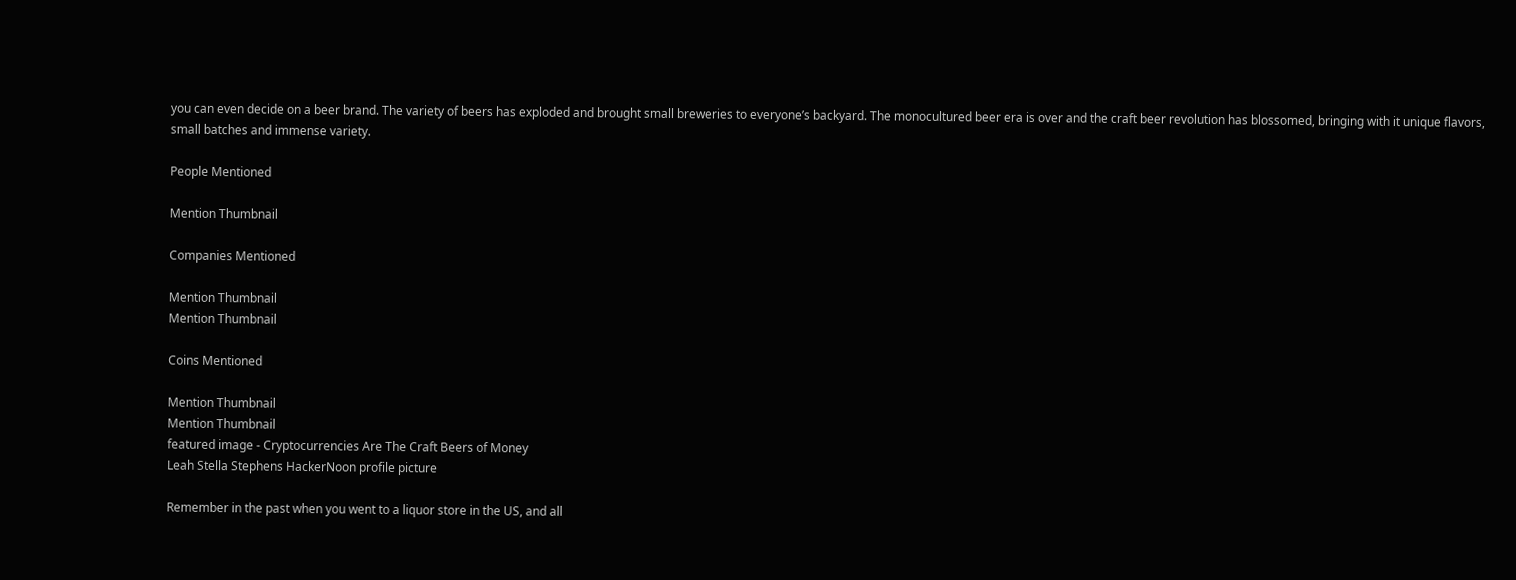you can even decide on a beer brand. The variety of beers has exploded and brought small breweries to everyone’s backyard. The monocultured beer era is over and the craft beer revolution has blossomed, bringing with it unique flavors, small batches and immense variety.

People Mentioned

Mention Thumbnail

Companies Mentioned

Mention Thumbnail
Mention Thumbnail

Coins Mentioned

Mention Thumbnail
Mention Thumbnail
featured image - Cryptocurrencies Are The Craft Beers of Money
Leah Stella Stephens HackerNoon profile picture

Remember in the past when you went to a liquor store in the US, and all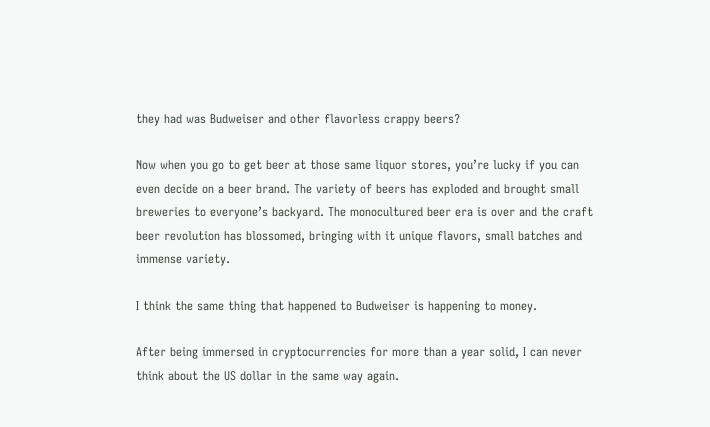they had was Budweiser and other flavorless crappy beers?

Now when you go to get beer at those same liquor stores, you’re lucky if you can even decide on a beer brand. The variety of beers has exploded and brought small breweries to everyone’s backyard. The monocultured beer era is over and the craft beer revolution has blossomed, bringing with it unique flavors, small batches and immense variety.

I think the same thing that happened to Budweiser is happening to money.

After being immersed in cryptocurrencies for more than a year solid, I can never think about the US dollar in the same way again.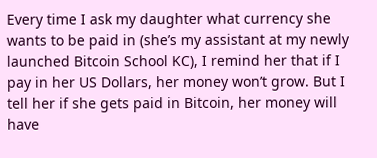Every time I ask my daughter what currency she wants to be paid in (she’s my assistant at my newly launched Bitcoin School KC), I remind her that if I pay in her US Dollars, her money won’t grow. But I tell her if she gets paid in Bitcoin, her money will have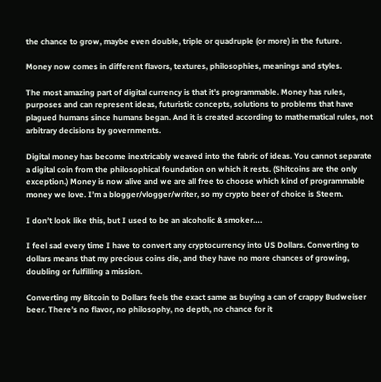the chance to grow, maybe even double, triple or quadruple (or more) in the future.

Money now comes in different flavors, textures, philosophies, meanings and styles.

The most amazing part of digital currency is that it’s programmable. Money has rules, purposes and can represent ideas, futuristic concepts, solutions to problems that have plagued humans since humans began. And it is created according to mathematical rules, not arbitrary decisions by governments.

Digital money has become inextricably weaved into the fabric of ideas. You cannot separate a digital coin from the philosophical foundation on which it rests. (Shitcoins are the only exception.) Money is now alive and we are all free to choose which kind of programmable money we love. I’m a blogger/vlogger/writer, so my crypto beer of choice is Steem.

I don’t look like this, but I used to be an alcoholic & smoker….

I feel sad every time I have to convert any cryptocurrency into US Dollars. Converting to dollars means that my precious coins die, and they have no more chances of growing, doubling or fulfilling a mission.

Converting my Bitcoin to Dollars feels the exact same as buying a can of crappy Budweiser beer. There’s no flavor, no philosophy, no depth, no chance for it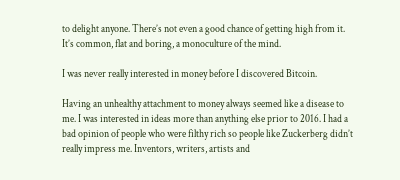to delight anyone. There’s not even a good chance of getting high from it. It’s common, flat and boring, a monoculture of the mind.

I was never really interested in money before I discovered Bitcoin.

Having an unhealthy attachment to money always seemed like a disease to me. I was interested in ideas more than anything else prior to 2016. I had a bad opinion of people who were filthy rich so people like Zuckerberg didn’t really impress me. Inventors, writers, artists and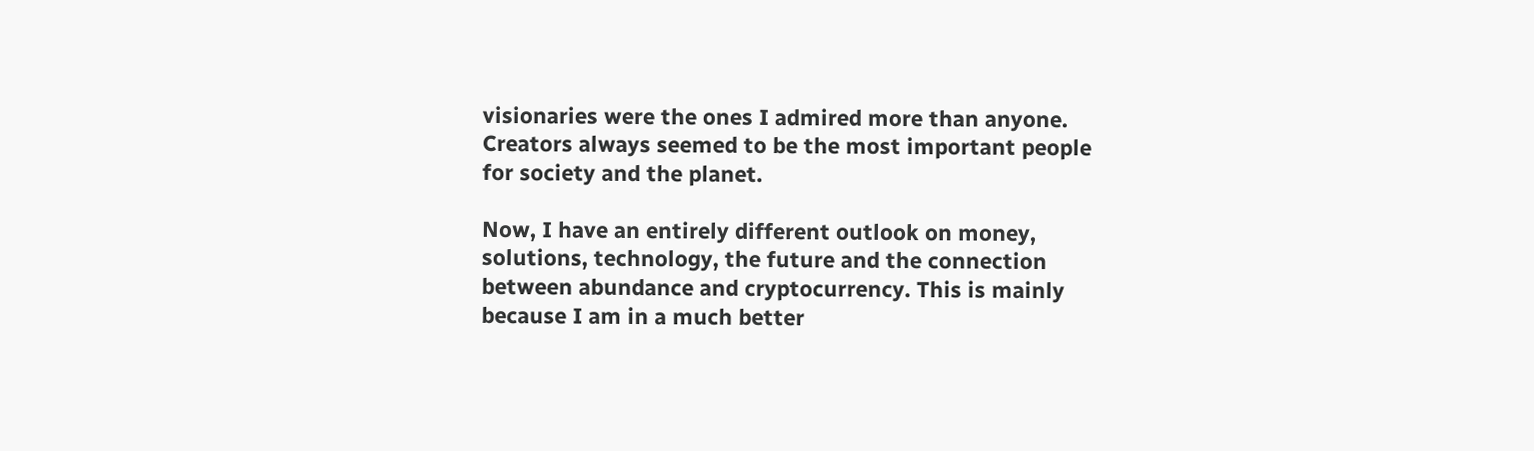visionaries were the ones I admired more than anyone. Creators always seemed to be the most important people for society and the planet.

Now, I have an entirely different outlook on money, solutions, technology, the future and the connection between abundance and cryptocurrency. This is mainly because I am in a much better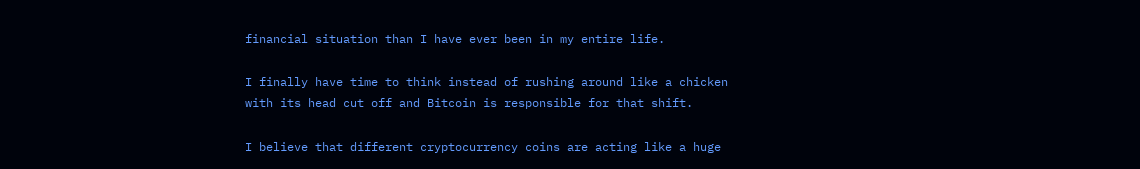financial situation than I have ever been in my entire life.

I finally have time to think instead of rushing around like a chicken with its head cut off and Bitcoin is responsible for that shift.

I believe that different cryptocurrency coins are acting like a huge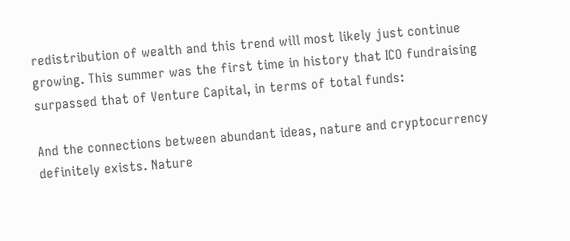redistribution of wealth and this trend will most likely just continue growing. This summer was the first time in history that ICO fundraising surpassed that of Venture Capital, in terms of total funds:

And the connections between abundant ideas, nature and cryptocurrency definitely exists. Nature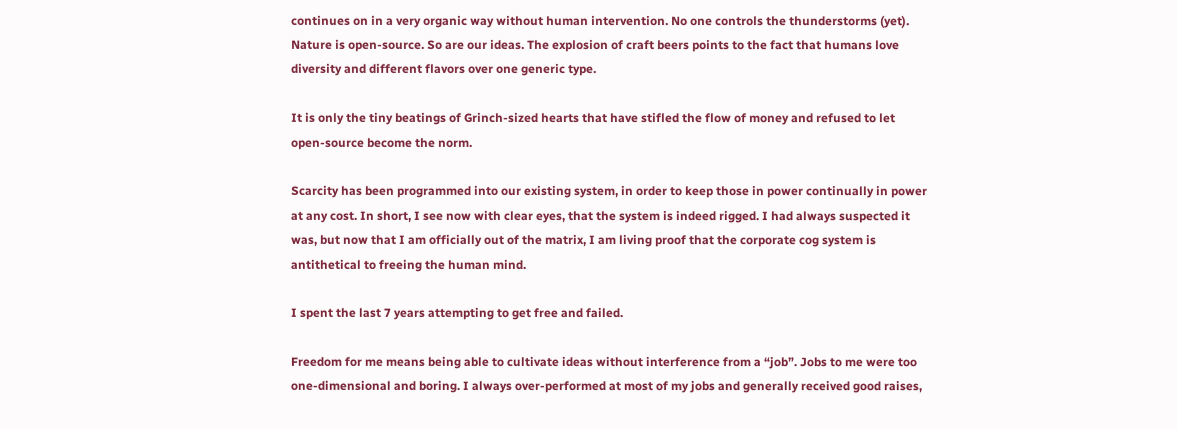continues on in a very organic way without human intervention. No one controls the thunderstorms (yet). Nature is open-source. So are our ideas. The explosion of craft beers points to the fact that humans love diversity and different flavors over one generic type.

It is only the tiny beatings of Grinch-sized hearts that have stifled the flow of money and refused to let open-source become the norm.

Scarcity has been programmed into our existing system, in order to keep those in power continually in power at any cost. In short, I see now with clear eyes, that the system is indeed rigged. I had always suspected it was, but now that I am officially out of the matrix, I am living proof that the corporate cog system is antithetical to freeing the human mind.

I spent the last 7 years attempting to get free and failed.

Freedom for me means being able to cultivate ideas without interference from a “job”. Jobs to me were too one-dimensional and boring. I always over-performed at most of my jobs and generally received good raises,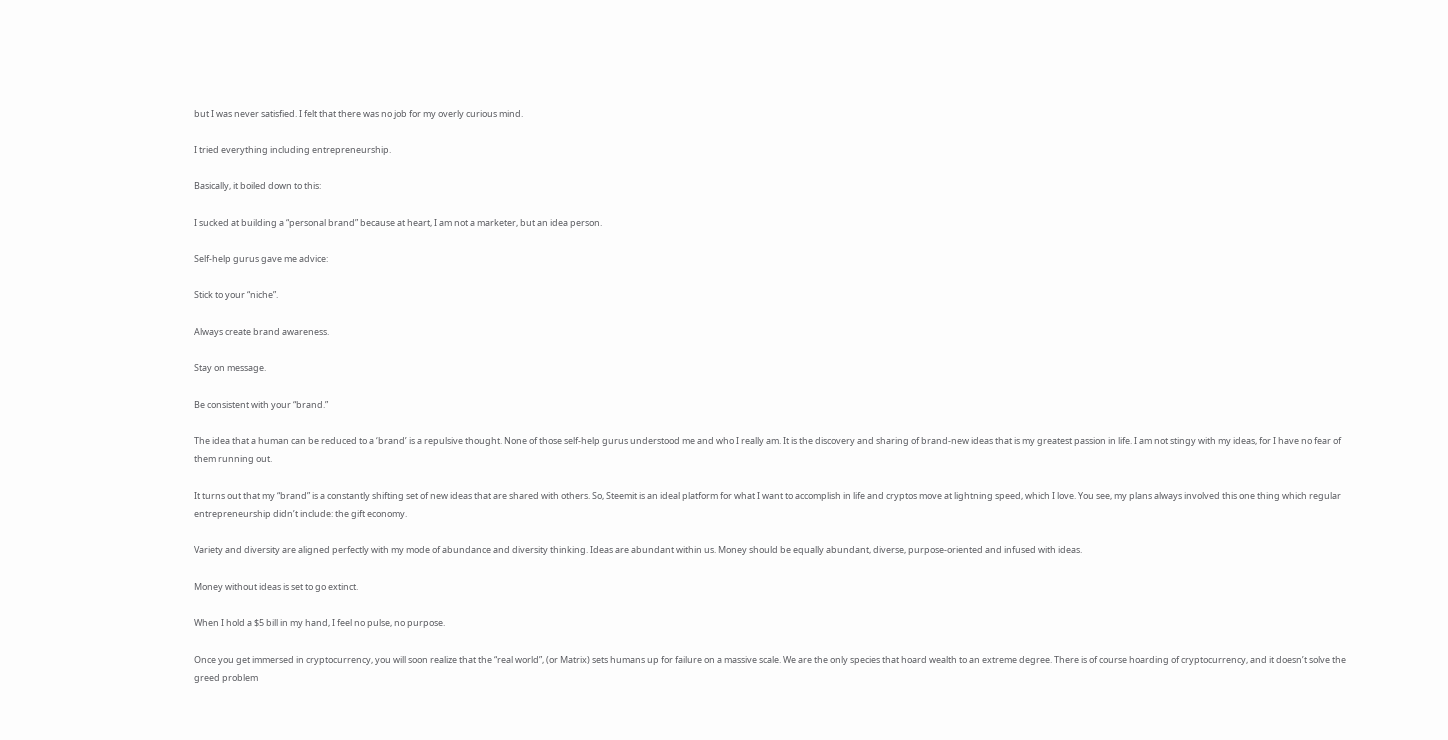but I was never satisfied. I felt that there was no job for my overly curious mind.

I tried everything including entrepreneurship.

Basically, it boiled down to this:

I sucked at building a “personal brand” because at heart, I am not a marketer, but an idea person.

Self-help gurus gave me advice:

Stick to your “niche”.

Always create brand awareness.

Stay on message.

Be consistent with your “brand.”

The idea that a human can be reduced to a ‘brand’ is a repulsive thought. None of those self-help gurus understood me and who I really am. It is the discovery and sharing of brand-new ideas that is my greatest passion in life. I am not stingy with my ideas, for I have no fear of them running out.

It turns out that my “brand” is a constantly shifting set of new ideas that are shared with others. So, Steemit is an ideal platform for what I want to accomplish in life and cryptos move at lightning speed, which I love. You see, my plans always involved this one thing which regular entrepreneurship didn’t include: the gift economy.

Variety and diversity are aligned perfectly with my mode of abundance and diversity thinking. Ideas are abundant within us. Money should be equally abundant, diverse, purpose-oriented and infused with ideas.

Money without ideas is set to go extinct.

When I hold a $5 bill in my hand, I feel no pulse, no purpose.

Once you get immersed in cryptocurrency, you will soon realize that the “real world”, (or Matrix) sets humans up for failure on a massive scale. We are the only species that hoard wealth to an extreme degree. There is of course hoarding of cryptocurrency, and it doesn’t solve the greed problem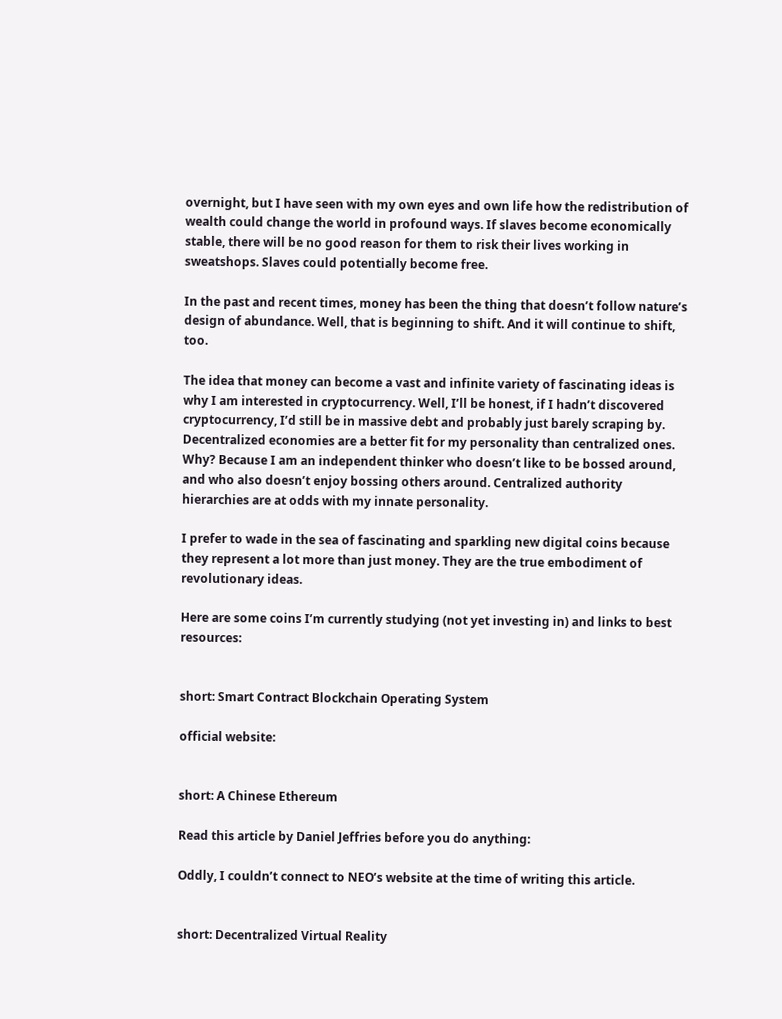overnight, but I have seen with my own eyes and own life how the redistribution of wealth could change the world in profound ways. If slaves become economically stable, there will be no good reason for them to risk their lives working in sweatshops. Slaves could potentially become free.

In the past and recent times, money has been the thing that doesn’t follow nature’s design of abundance. Well, that is beginning to shift. And it will continue to shift, too.

The idea that money can become a vast and infinite variety of fascinating ideas is why I am interested in cryptocurrency. Well, I’ll be honest, if I hadn’t discovered cryptocurrency, I’d still be in massive debt and probably just barely scraping by. Decentralized economies are a better fit for my personality than centralized ones. Why? Because I am an independent thinker who doesn’t like to be bossed around, and who also doesn’t enjoy bossing others around. Centralized authority hierarchies are at odds with my innate personality.

I prefer to wade in the sea of fascinating and sparkling new digital coins because they represent a lot more than just money. They are the true embodiment of revolutionary ideas.

Here are some coins I’m currently studying (not yet investing in) and links to best resources:


short: Smart Contract Blockchain Operating System

official website:


short: A Chinese Ethereum

Read this article by Daniel Jeffries before you do anything:

Oddly, I couldn’t connect to NEO’s website at the time of writing this article.


short: Decentralized Virtual Reality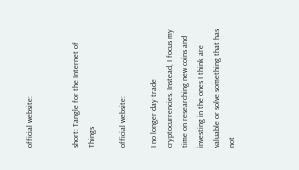official website:


short: Tangle for the Internet of Things

official website:

I no longer day trade cryptocurrencies. Instead, I focus my time on researching new coins and investing in the ones I think are valuable or solve something that has not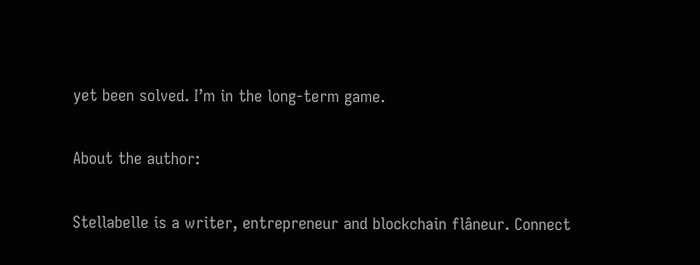yet been solved. I’m in the long-term game.

About the author:

Stellabelle is a writer, entrepreneur and blockchain flâneur. Connect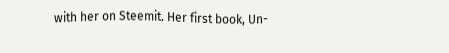with her on Steemit. Her first book, Un-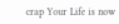crap Your Life is now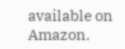available on Amazon.